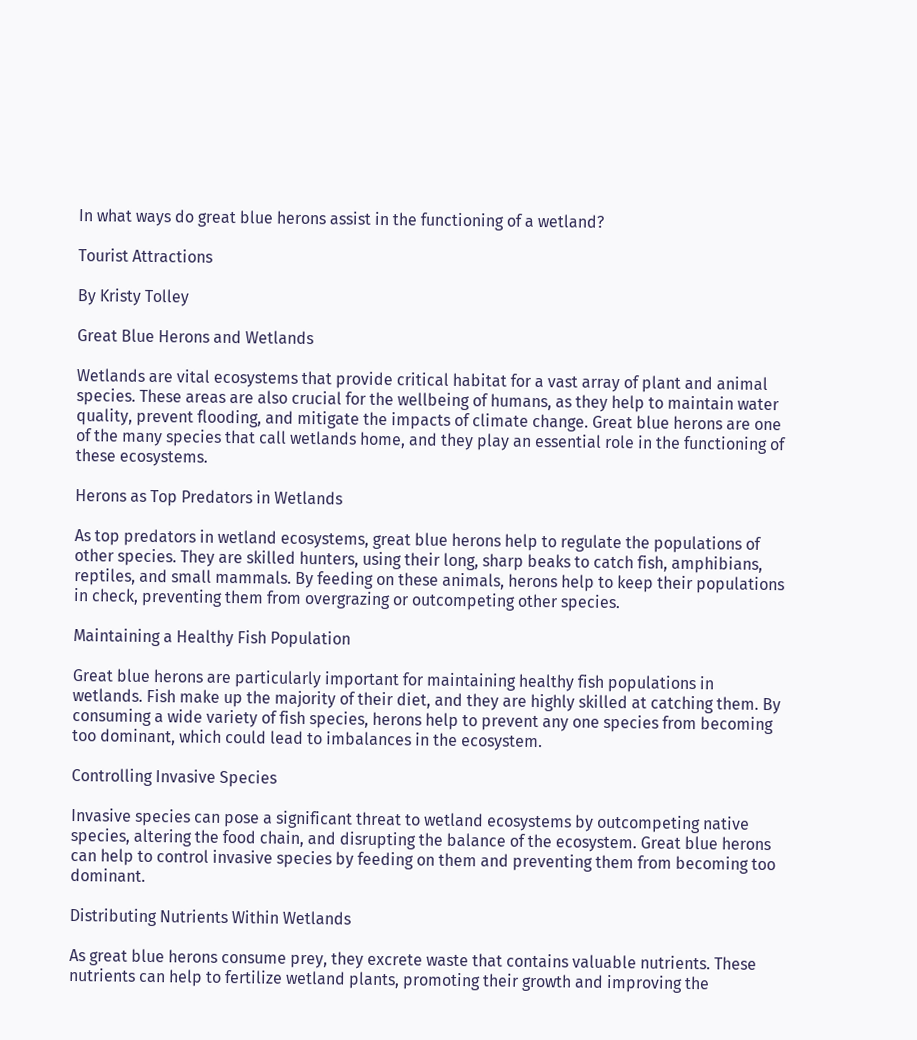In what ways do great blue herons assist in the functioning of a wetland?

Tourist Attractions

By Kristy Tolley

Great Blue Herons and Wetlands

Wetlands are vital ecosystems that provide critical habitat for a vast array of plant and animal species. These areas are also crucial for the wellbeing of humans, as they help to maintain water quality, prevent flooding, and mitigate the impacts of climate change. Great blue herons are one of the many species that call wetlands home, and they play an essential role in the functioning of these ecosystems.

Herons as Top Predators in Wetlands

As top predators in wetland ecosystems, great blue herons help to regulate the populations of other species. They are skilled hunters, using their long, sharp beaks to catch fish, amphibians, reptiles, and small mammals. By feeding on these animals, herons help to keep their populations in check, preventing them from overgrazing or outcompeting other species.

Maintaining a Healthy Fish Population

Great blue herons are particularly important for maintaining healthy fish populations in wetlands. Fish make up the majority of their diet, and they are highly skilled at catching them. By consuming a wide variety of fish species, herons help to prevent any one species from becoming too dominant, which could lead to imbalances in the ecosystem.

Controlling Invasive Species

Invasive species can pose a significant threat to wetland ecosystems by outcompeting native species, altering the food chain, and disrupting the balance of the ecosystem. Great blue herons can help to control invasive species by feeding on them and preventing them from becoming too dominant.

Distributing Nutrients Within Wetlands

As great blue herons consume prey, they excrete waste that contains valuable nutrients. These nutrients can help to fertilize wetland plants, promoting their growth and improving the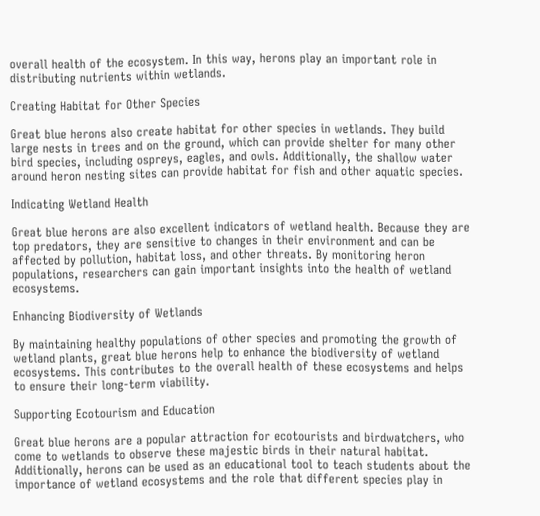overall health of the ecosystem. In this way, herons play an important role in distributing nutrients within wetlands.

Creating Habitat for Other Species

Great blue herons also create habitat for other species in wetlands. They build large nests in trees and on the ground, which can provide shelter for many other bird species, including ospreys, eagles, and owls. Additionally, the shallow water around heron nesting sites can provide habitat for fish and other aquatic species.

Indicating Wetland Health

Great blue herons are also excellent indicators of wetland health. Because they are top predators, they are sensitive to changes in their environment and can be affected by pollution, habitat loss, and other threats. By monitoring heron populations, researchers can gain important insights into the health of wetland ecosystems.

Enhancing Biodiversity of Wetlands

By maintaining healthy populations of other species and promoting the growth of wetland plants, great blue herons help to enhance the biodiversity of wetland ecosystems. This contributes to the overall health of these ecosystems and helps to ensure their long-term viability.

Supporting Ecotourism and Education

Great blue herons are a popular attraction for ecotourists and birdwatchers, who come to wetlands to observe these majestic birds in their natural habitat. Additionally, herons can be used as an educational tool to teach students about the importance of wetland ecosystems and the role that different species play in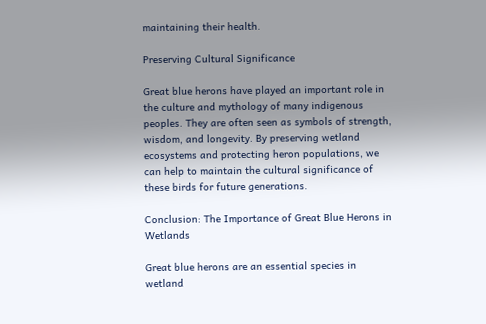maintaining their health.

Preserving Cultural Significance

Great blue herons have played an important role in the culture and mythology of many indigenous peoples. They are often seen as symbols of strength, wisdom, and longevity. By preserving wetland ecosystems and protecting heron populations, we can help to maintain the cultural significance of these birds for future generations.

Conclusion: The Importance of Great Blue Herons in Wetlands

Great blue herons are an essential species in wetland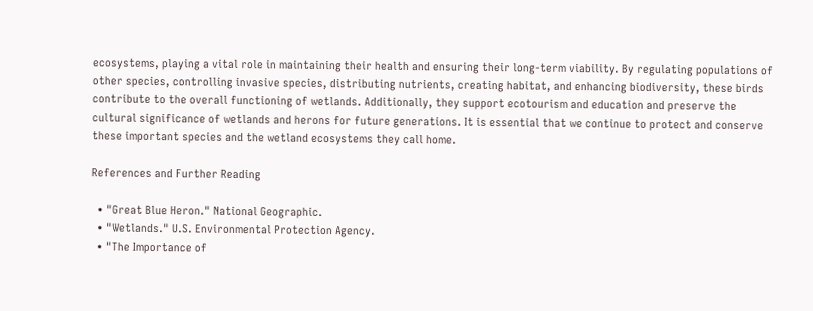ecosystems, playing a vital role in maintaining their health and ensuring their long-term viability. By regulating populations of other species, controlling invasive species, distributing nutrients, creating habitat, and enhancing biodiversity, these birds contribute to the overall functioning of wetlands. Additionally, they support ecotourism and education and preserve the cultural significance of wetlands and herons for future generations. It is essential that we continue to protect and conserve these important species and the wetland ecosystems they call home.

References and Further Reading

  • "Great Blue Heron." National Geographic.
  • "Wetlands." U.S. Environmental Protection Agency.
  • "The Importance of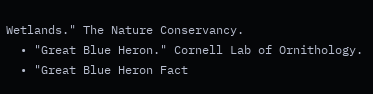Wetlands." The Nature Conservancy.
  • "Great Blue Heron." Cornell Lab of Ornithology.
  • "Great Blue Heron Fact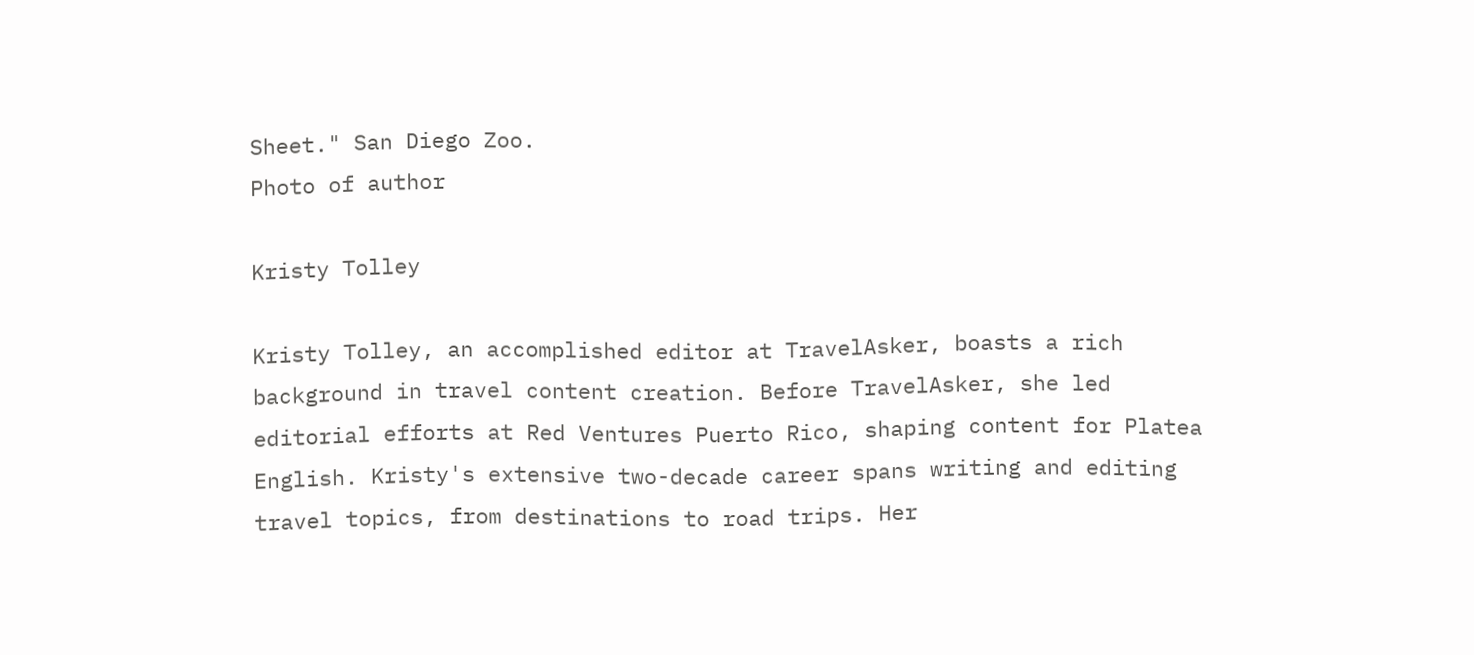Sheet." San Diego Zoo.
Photo of author

Kristy Tolley

Kristy Tolley, an accomplished editor at TravelAsker, boasts a rich background in travel content creation. Before TravelAsker, she led editorial efforts at Red Ventures Puerto Rico, shaping content for Platea English. Kristy's extensive two-decade career spans writing and editing travel topics, from destinations to road trips. Her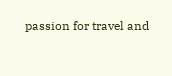passion for travel and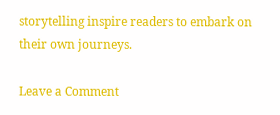storytelling inspire readers to embark on their own journeys.

Leave a Comment